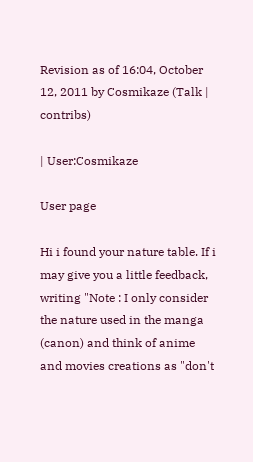Revision as of 16:04, October 12, 2011 by Cosmikaze (Talk | contribs)

| User:Cosmikaze

User page

Hi i found your nature table. If i may give you a little feedback, writing "Note : I only consider the nature used in the manga (canon) and think of anime and movies creations as "don't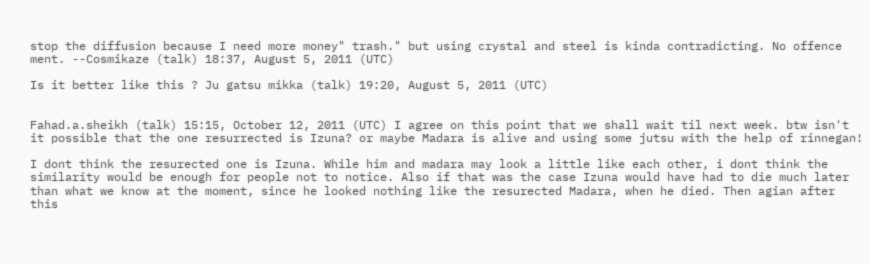stop the diffusion because I need more money" trash." but using crystal and steel is kinda contradicting. No offence ment. --Cosmikaze (talk) 18:37, August 5, 2011 (UTC)

Is it better like this ? Ju gatsu mikka (talk) 19:20, August 5, 2011 (UTC)


Fahad.a.sheikh (talk) 15:15, October 12, 2011 (UTC) I agree on this point that we shall wait til next week. btw isn't it possible that the one resurrected is Izuna? or maybe Madara is alive and using some jutsu with the help of rinnegan!

I dont think the resurected one is Izuna. While him and madara may look a little like each other, i dont think the similarity would be enough for people not to notice. Also if that was the case Izuna would have had to die much later than what we know at the moment, since he looked nothing like the resurected Madara, when he died. Then agian after this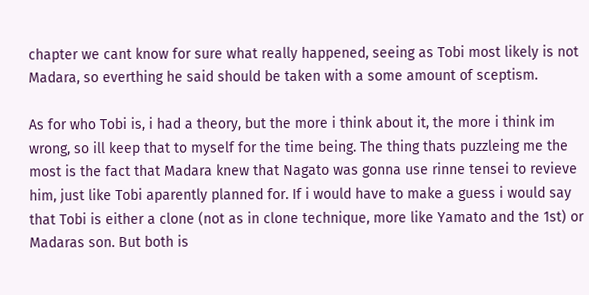chapter we cant know for sure what really happened, seeing as Tobi most likely is not Madara, so everthing he said should be taken with a some amount of sceptism.

As for who Tobi is, i had a theory, but the more i think about it, the more i think im wrong, so ill keep that to myself for the time being. The thing thats puzzleing me the most is the fact that Madara knew that Nagato was gonna use rinne tensei to revieve him, just like Tobi aparently planned for. If i would have to make a guess i would say that Tobi is either a clone (not as in clone technique, more like Yamato and the 1st) or Madaras son. But both is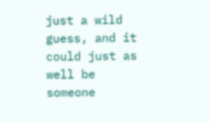just a wild guess, and it could just as well be someone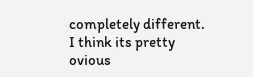completely different. I think its pretty ovious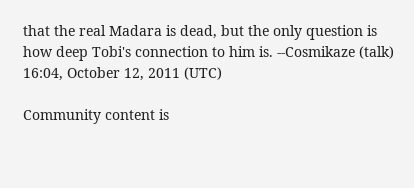that the real Madara is dead, but the only question is how deep Tobi's connection to him is. --Cosmikaze (talk) 16:04, October 12, 2011 (UTC)

Community content is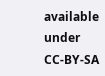available under CC-BY-SA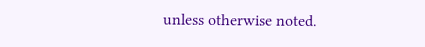unless otherwise noted.